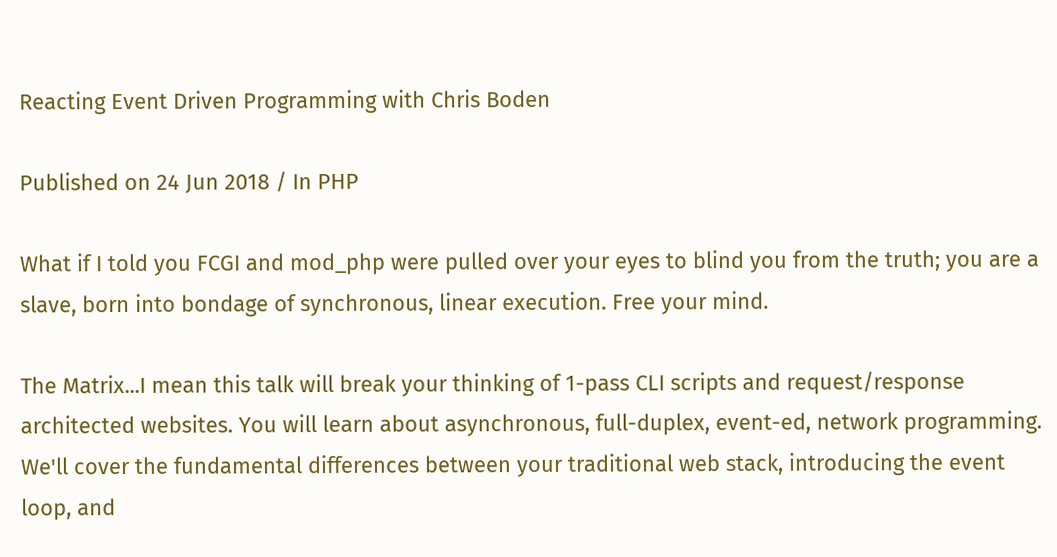Reacting Event Driven Programming with Chris Boden

Published on 24 Jun 2018 / In PHP

What if I told you FCGI and mod_php were pulled over your eyes to blind you from the truth; you are a slave, born into bondage of synchronous, linear execution. Free your mind.

The Matrix...I mean this talk will break your thinking of 1-pass CLI scripts and request/response architected websites. You will learn about asynchronous, full-duplex, event-ed, network programming. We'll cover the fundamental differences between your traditional web stack, introducing the event loop, and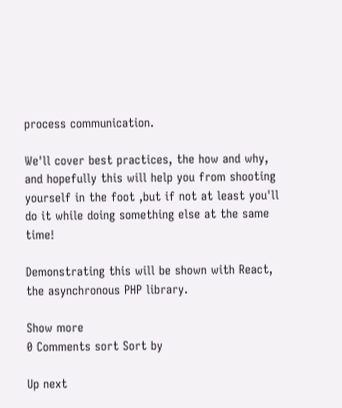process communication.

We'll cover best practices, the how and why, and hopefully this will help you from shooting yourself in the foot ,but if not at least you'll do it while doing something else at the same time!

Demonstrating this will be shown with React, the asynchronous PHP library.

Show more
0 Comments sort Sort by

Up next